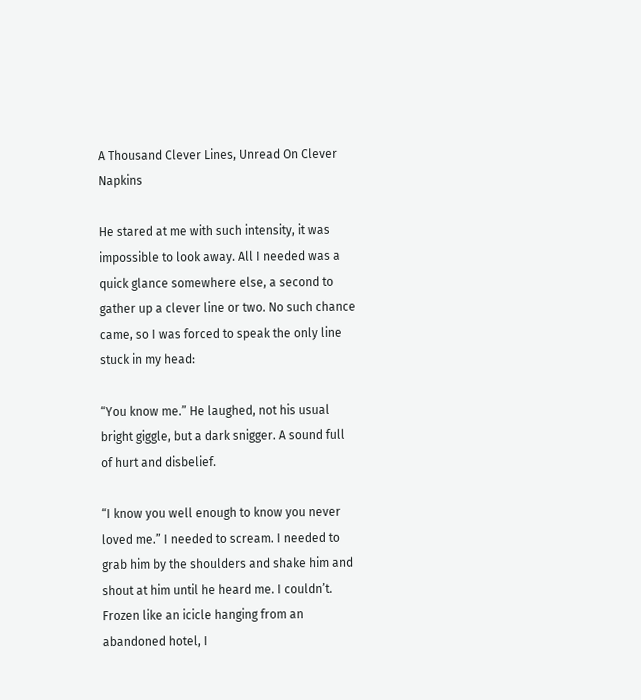A Thousand Clever Lines, Unread On Clever Napkins

He stared at me with such intensity, it was impossible to look away. All I needed was a quick glance somewhere else, a second to gather up a clever line or two. No such chance came, so I was forced to speak the only line stuck in my head:

“You know me.” He laughed, not his usual bright giggle, but a dark snigger. A sound full of hurt and disbelief.

“I know you well enough to know you never loved me.” I needed to scream. I needed to grab him by the shoulders and shake him and shout at him until he heard me. I couldn’t. Frozen like an icicle hanging from an abandoned hotel, I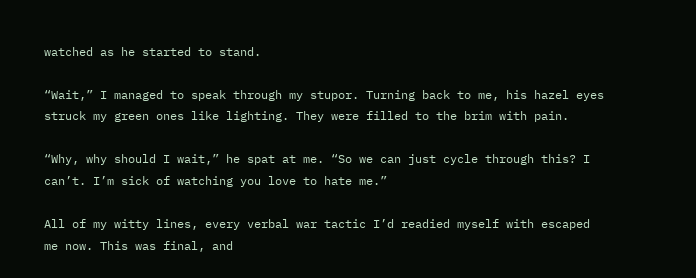watched as he started to stand.

“Wait,” I managed to speak through my stupor. Turning back to me, his hazel eyes struck my green ones like lighting. They were filled to the brim with pain.

“Why, why should I wait,” he spat at me. “So we can just cycle through this? I can’t. I’m sick of watching you love to hate me.”

All of my witty lines, every verbal war tactic I’d readied myself with escaped me now. This was final, and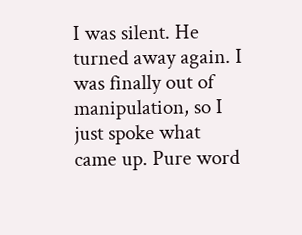I was silent. He turned away again. I was finally out of manipulation, so I just spoke what came up. Pure word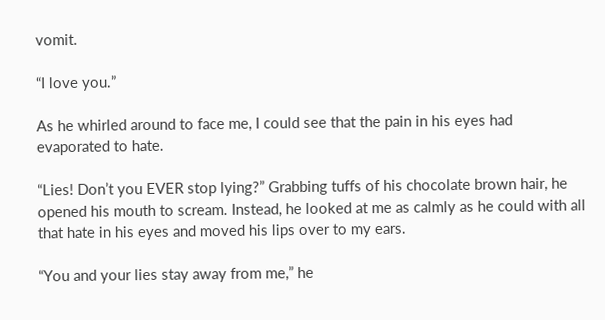vomit.

“I love you.”

As he whirled around to face me, I could see that the pain in his eyes had evaporated to hate.

“Lies! Don’t you EVER stop lying?” Grabbing tuffs of his chocolate brown hair, he opened his mouth to scream. Instead, he looked at me as calmly as he could with all that hate in his eyes and moved his lips over to my ears.

“You and your lies stay away from me,” he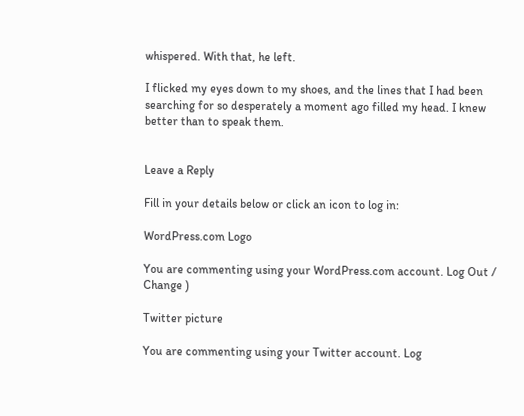whispered. With that, he left.

I flicked my eyes down to my shoes, and the lines that I had been searching for so desperately a moment ago filled my head. I knew better than to speak them.


Leave a Reply

Fill in your details below or click an icon to log in:

WordPress.com Logo

You are commenting using your WordPress.com account. Log Out / Change )

Twitter picture

You are commenting using your Twitter account. Log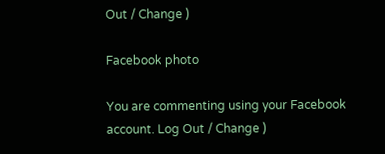Out / Change )

Facebook photo

You are commenting using your Facebook account. Log Out / Change )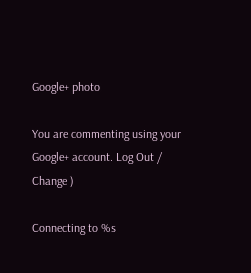Google+ photo

You are commenting using your Google+ account. Log Out / Change )

Connecting to %s